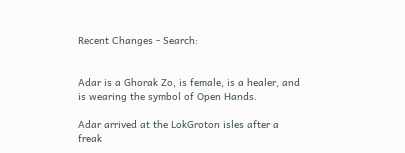Recent Changes - Search:


Adar is a Ghorak Zo, is female, is a healer, and is wearing the symbol of Open Hands.

Adar arrived at the LokGroton isles after a freak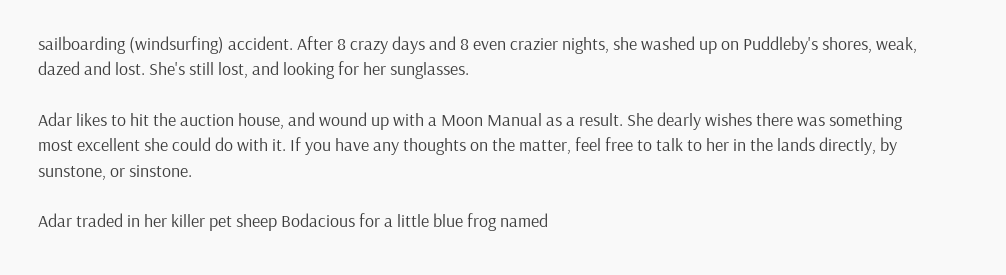sailboarding (windsurfing) accident. After 8 crazy days and 8 even crazier nights, she washed up on Puddleby's shores, weak, dazed and lost. She's still lost, and looking for her sunglasses.

Adar likes to hit the auction house, and wound up with a Moon Manual as a result. She dearly wishes there was something most excellent she could do with it. If you have any thoughts on the matter, feel free to talk to her in the lands directly, by sunstone, or sinstone.

Adar traded in her killer pet sheep Bodacious for a little blue frog named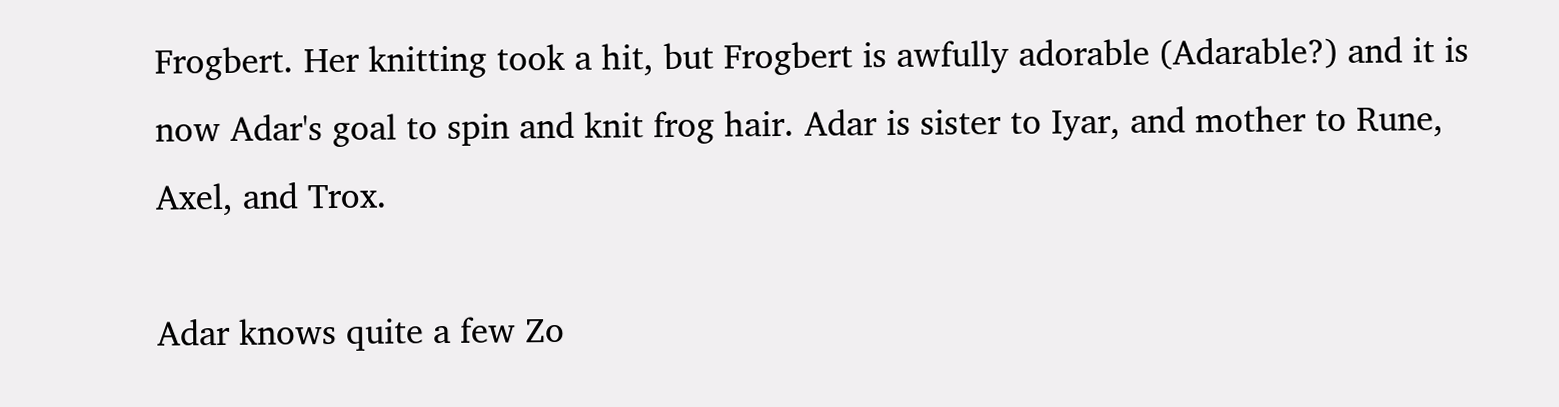Frogbert. Her knitting took a hit, but Frogbert is awfully adorable (Adarable?) and it is now Adar's goal to spin and knit frog hair. Adar is sister to Iyar, and mother to Rune, Axel, and Trox.

Adar knows quite a few Zo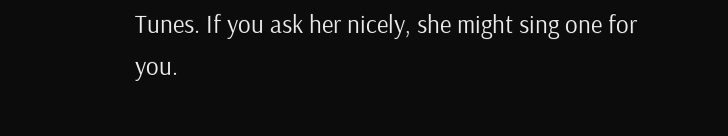Tunes. If you ask her nicely, she might sing one for you.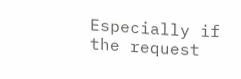Especially if the request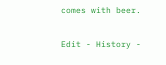comes with beer.

Edit - History -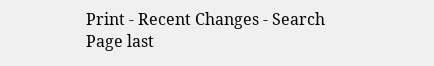Print - Recent Changes - Search
Page last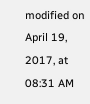modified on April 19, 2017, at 08:31 AM